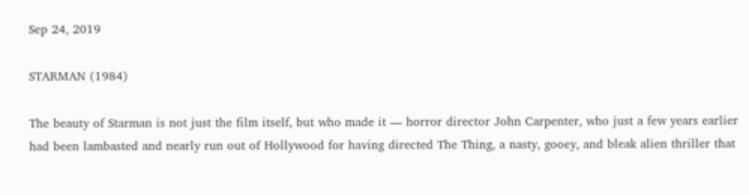Sep 24, 2019

STARMAN (1984)

The beauty of Starman is not just the film itself, but who made it — horror director John Carpenter, who just a few years earlier had been lambasted and nearly run out of Hollywood for having directed The Thing, a nasty, gooey, and bleak alien thriller that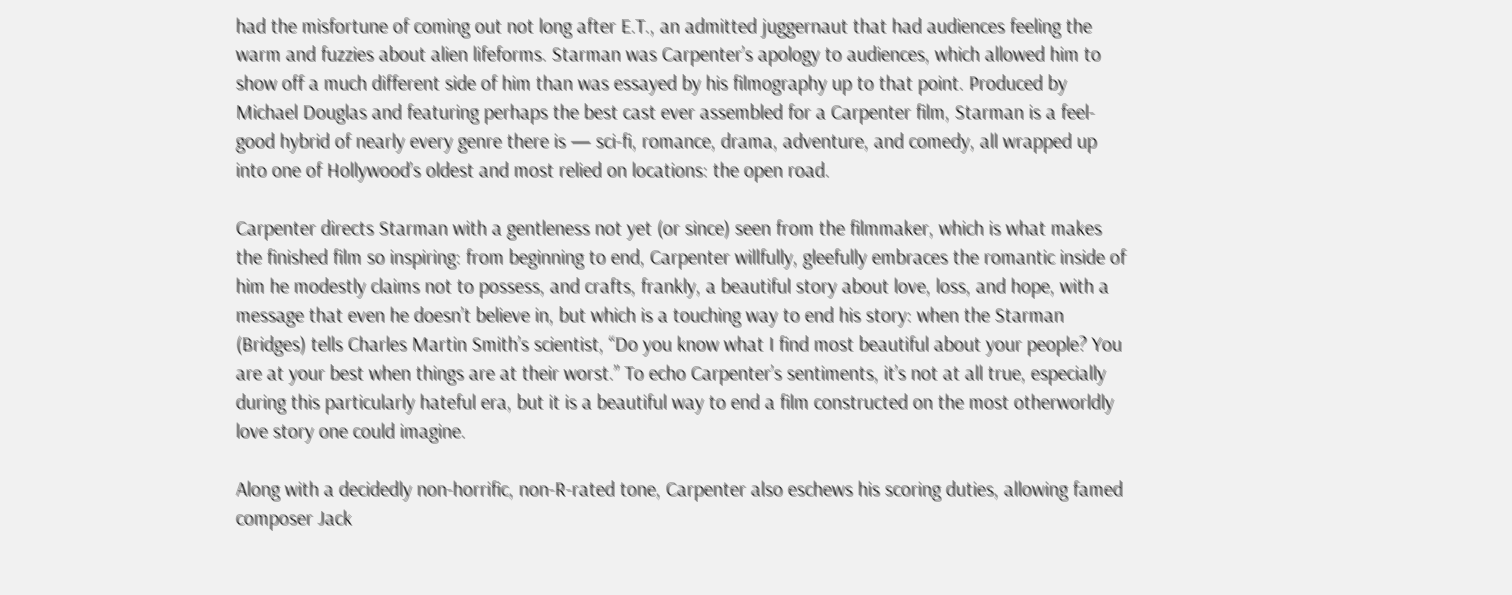had the misfortune of coming out not long after E.T., an admitted juggernaut that had audiences feeling the warm and fuzzies about alien lifeforms. Starman was Carpenter’s apology to audiences, which allowed him to show off a much different side of him than was essayed by his filmography up to that point. Produced by Michael Douglas and featuring perhaps the best cast ever assembled for a Carpenter film, Starman is a feel-good hybrid of nearly every genre there is — sci-fi, romance, drama, adventure, and comedy, all wrapped up into one of Hollywood’s oldest and most relied on locations: the open road.

Carpenter directs Starman with a gentleness not yet (or since) seen from the filmmaker, which is what makes the finished film so inspiring: from beginning to end, Carpenter willfully, gleefully embraces the romantic inside of him he modestly claims not to possess, and crafts, frankly, a beautiful story about love, loss, and hope, with a message that even he doesn’t believe in, but which is a touching way to end his story: when the Starman (Bridges) tells Charles Martin Smith’s scientist, “Do you know what I find most beautiful about your people? You are at your best when things are at their worst.” To echo Carpenter’s sentiments, it’s not at all true, especially during this particularly hateful era, but it is a beautiful way to end a film constructed on the most otherworldly love story one could imagine.

Along with a decidedly non-horrific, non-R-rated tone, Carpenter also eschews his scoring duties, allowing famed composer Jack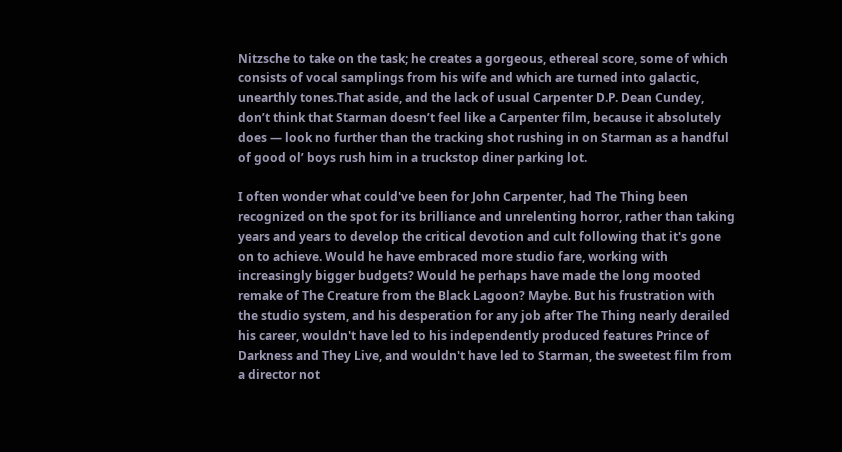Nitzsche to take on the task; he creates a gorgeous, ethereal score, some of which consists of vocal samplings from his wife and which are turned into galactic, unearthly tones.That aside, and the lack of usual Carpenter D.P. Dean Cundey, don’t think that Starman doesn’t feel like a Carpenter film, because it absolutely does — look no further than the tracking shot rushing in on Starman as a handful of good ol’ boys rush him in a truckstop diner parking lot.

I often wonder what could've been for John Carpenter, had The Thing been recognized on the spot for its brilliance and unrelenting horror, rather than taking years and years to develop the critical devotion and cult following that it's gone on to achieve. Would he have embraced more studio fare, working with increasingly bigger budgets? Would he perhaps have made the long mooted remake of The Creature from the Black Lagoon? Maybe. But his frustration with the studio system, and his desperation for any job after The Thing nearly derailed his career, wouldn't have led to his independently produced features Prince of Darkness and They Live, and wouldn't have led to Starman, the sweetest film from a director not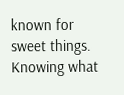known for sweet things. Knowing what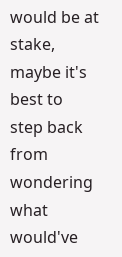would be at stake, maybe it's best to step back from wondering what would've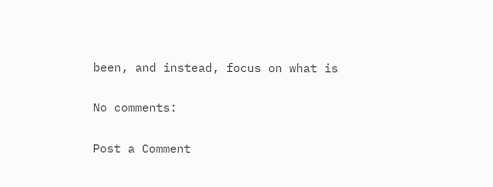been, and instead, focus on what is

No comments:

Post a Comment